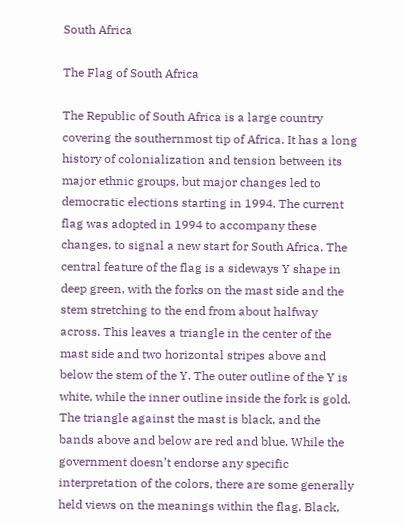South Africa

The Flag of South Africa

The Republic of South Africa is a large country covering the southernmost tip of Africa. It has a long history of colonialization and tension between its major ethnic groups, but major changes led to democratic elections starting in 1994. The current flag was adopted in 1994 to accompany these changes, to signal a new start for South Africa. The central feature of the flag is a sideways Y shape in deep green, with the forks on the mast side and the stem stretching to the end from about halfway across. This leaves a triangle in the center of the mast side and two horizontal stripes above and below the stem of the Y. The outer outline of the Y is white, while the inner outline inside the fork is gold. The triangle against the mast is black, and the bands above and below are red and blue. While the government doesn’t endorse any specific interpretation of the colors, there are some generally held views on the meanings within the flag. Black,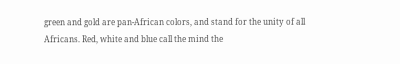green and gold are pan-African colors, and stand for the unity of all Africans. Red, white and blue call the mind the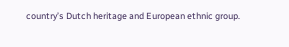country’s Dutch heritage and European ethnic group.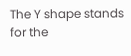The Y shape stands for the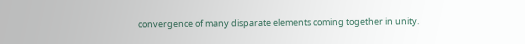convergence of many disparate elements coming together in unity.